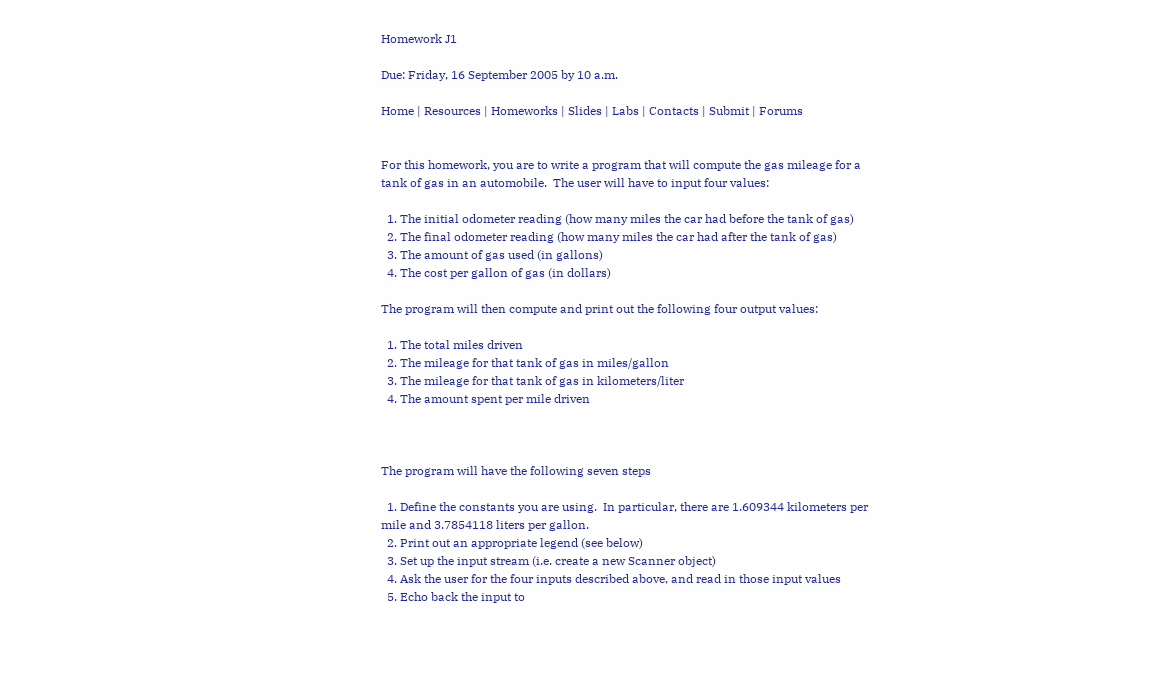Homework J1

Due: Friday, 16 September 2005 by 10 a.m.

Home | Resources | Homeworks | Slides | Labs | Contacts | Submit | Forums


For this homework, you are to write a program that will compute the gas mileage for a tank of gas in an automobile.  The user will have to input four values:

  1. The initial odometer reading (how many miles the car had before the tank of gas)
  2. The final odometer reading (how many miles the car had after the tank of gas)
  3. The amount of gas used (in gallons)
  4. The cost per gallon of gas (in dollars)

The program will then compute and print out the following four output values:

  1. The total miles driven
  2. The mileage for that tank of gas in miles/gallon
  3. The mileage for that tank of gas in kilometers/liter
  4. The amount spent per mile driven



The program will have the following seven steps

  1. Define the constants you are using.  In particular, there are 1.609344 kilometers per mile and 3.7854118 liters per gallon.
  2. Print out an appropriate legend (see below)
  3. Set up the input stream (i.e. create a new Scanner object)
  4. Ask the user for the four inputs described above, and read in those input values
  5. Echo back the input to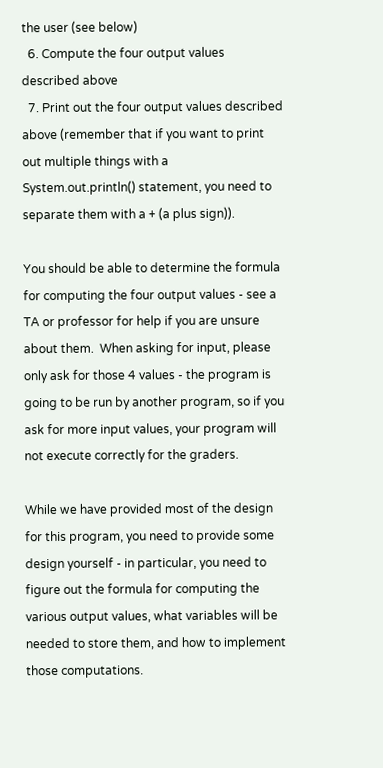the user (see below)
  6. Compute the four output values described above
  7. Print out the four output values described above (remember that if you want to print out multiple things with a System.out.println() statement, you need to separate them with a + (a plus sign)).

You should be able to determine the formula for computing the four output values - see a TA or professor for help if you are unsure about them.  When asking for input, please only ask for those 4 values - the program is going to be run by another program, so if you ask for more input values, your program will not execute correctly for the graders.

While we have provided most of the design for this program, you need to provide some design yourself - in particular, you need to figure out the formula for computing the various output values, what variables will be needed to store them, and how to implement those computations.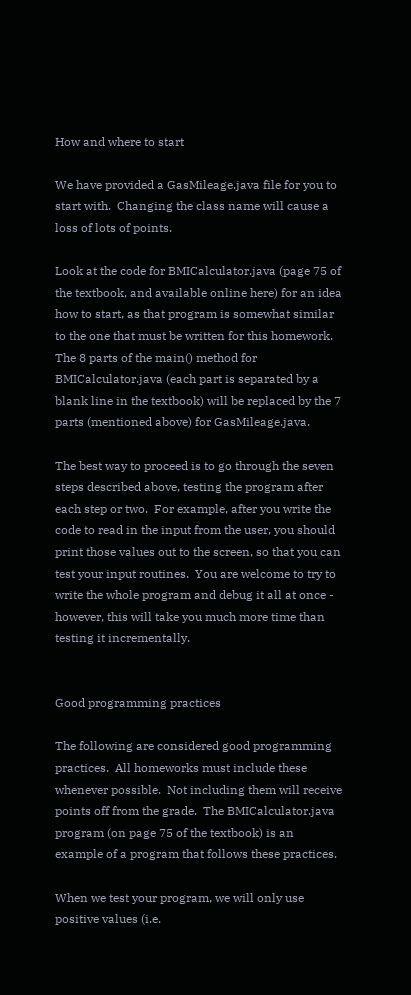How and where to start

We have provided a GasMileage.java file for you to start with.  Changing the class name will cause a loss of lots of points.

Look at the code for BMICalculator.java (page 75 of the textbook, and available online here) for an idea how to start, as that program is somewhat similar to the one that must be written for this homework.  The 8 parts of the main() method for BMICalculator.java (each part is separated by a blank line in the textbook) will be replaced by the 7 parts (mentioned above) for GasMileage.java.

The best way to proceed is to go through the seven steps described above, testing the program after each step or two.  For example, after you write the code to read in the input from the user, you should print those values out to the screen, so that you can test your input routines.  You are welcome to try to write the whole program and debug it all at once - however, this will take you much more time than testing it incrementally.


Good programming practices

The following are considered good programming practices.  All homeworks must include these whenever possible.  Not including them will receive points off from the grade.  The BMICalculator.java program (on page 75 of the textbook) is an example of a program that follows these practices.

When we test your program, we will only use positive values (i.e.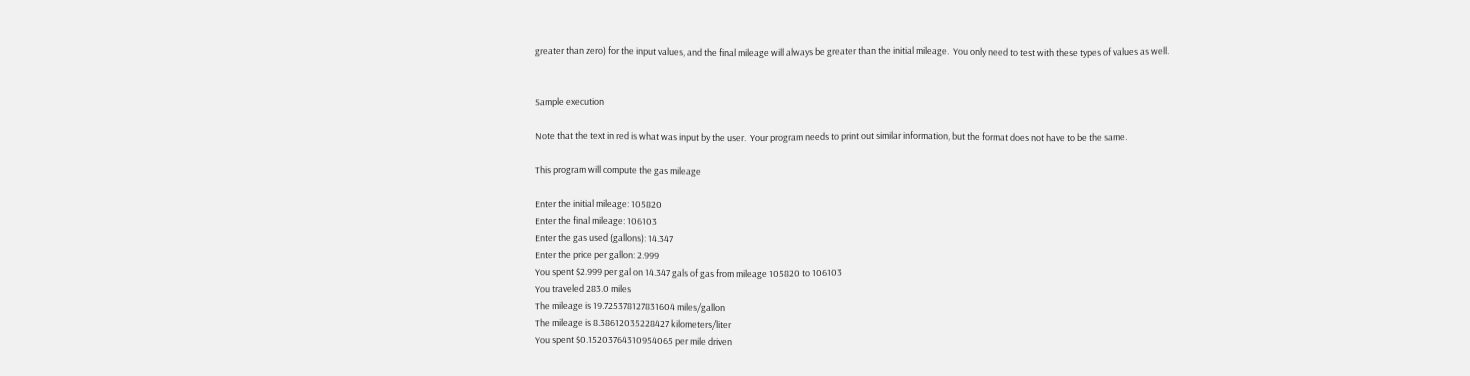greater than zero) for the input values, and the final mileage will always be greater than the initial mileage.  You only need to test with these types of values as well.


Sample execution

Note that the text in red is what was input by the user.  Your program needs to print out similar information, but the format does not have to be the same.

This program will compute the gas mileage

Enter the initial mileage: 105820
Enter the final mileage: 106103
Enter the gas used (gallons): 14.347
Enter the price per gallon: 2.999
You spent $2.999 per gal on 14.347 gals of gas from mileage 105820 to 106103
You traveled 283.0 miles
The mileage is 19.725378127831604 miles/gallon
The mileage is 8.38612035228427 kilometers/liter
You spent $0.15203764310954065 per mile driven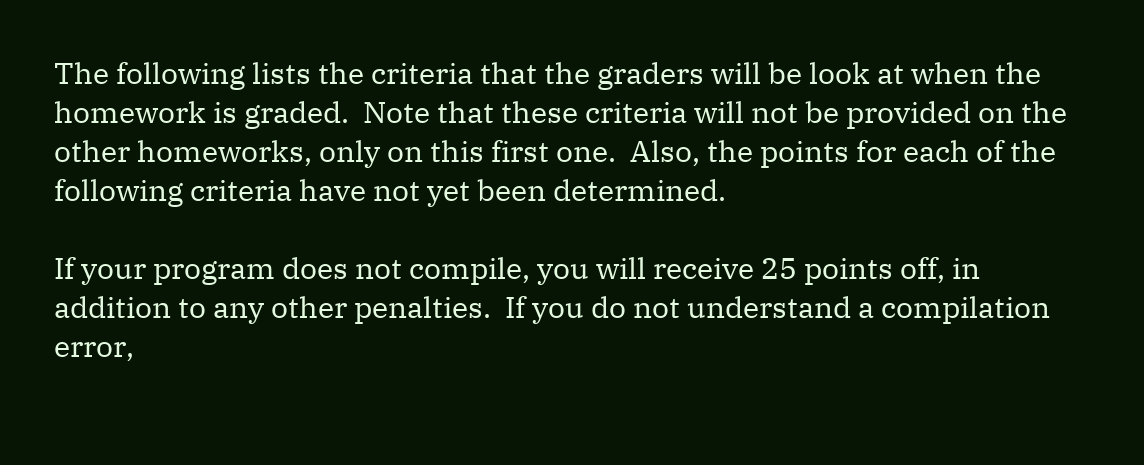The following lists the criteria that the graders will be look at when the homework is graded.  Note that these criteria will not be provided on the other homeworks, only on this first one.  Also, the points for each of the following criteria have not yet been determined.

If your program does not compile, you will receive 25 points off, in addition to any other penalties.  If you do not understand a compilation error,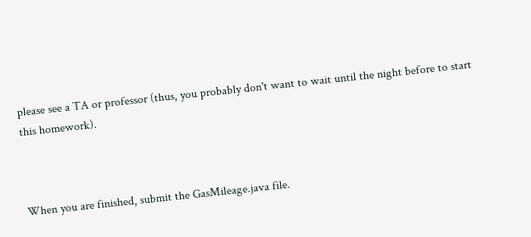please see a TA or professor (thus, you probably don't want to wait until the night before to start this homework).



When you are finished, submit the GasMileage.java file.